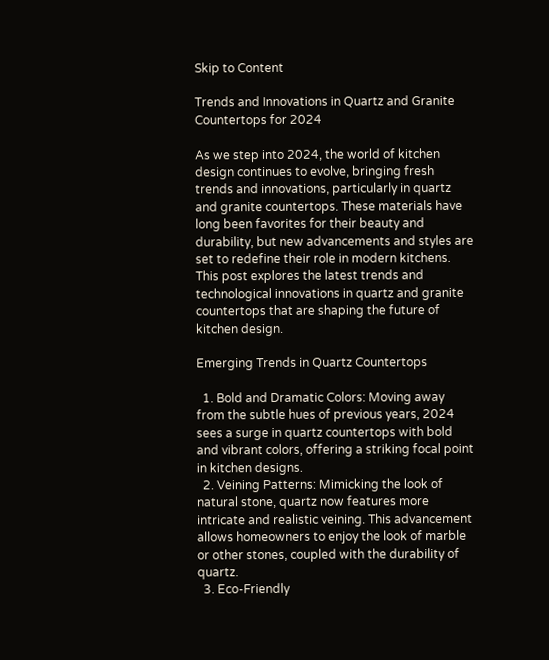Skip to Content

Trends and Innovations in Quartz and Granite Countertops for 2024

As we step into 2024, the world of kitchen design continues to evolve, bringing fresh trends and innovations, particularly in quartz and granite countertops. These materials have long been favorites for their beauty and durability, but new advancements and styles are set to redefine their role in modern kitchens. This post explores the latest trends and technological innovations in quartz and granite countertops that are shaping the future of kitchen design.

Emerging Trends in Quartz Countertops

  1. Bold and Dramatic Colors: Moving away from the subtle hues of previous years, 2024 sees a surge in quartz countertops with bold and vibrant colors, offering a striking focal point in kitchen designs.
  2. Veining Patterns: Mimicking the look of natural stone, quartz now features more intricate and realistic veining. This advancement allows homeowners to enjoy the look of marble or other stones, coupled with the durability of quartz.
  3. Eco-Friendly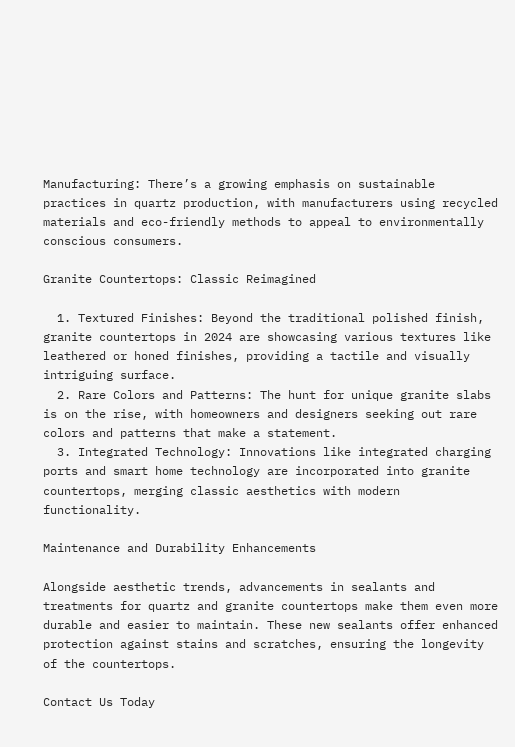Manufacturing: There’s a growing emphasis on sustainable practices in quartz production, with manufacturers using recycled materials and eco-friendly methods to appeal to environmentally conscious consumers.

Granite Countertops: Classic Reimagined

  1. Textured Finishes: Beyond the traditional polished finish, granite countertops in 2024 are showcasing various textures like leathered or honed finishes, providing a tactile and visually intriguing surface.
  2. Rare Colors and Patterns: The hunt for unique granite slabs is on the rise, with homeowners and designers seeking out rare colors and patterns that make a statement.
  3. Integrated Technology: Innovations like integrated charging ports and smart home technology are incorporated into granite countertops, merging classic aesthetics with modern functionality.

Maintenance and Durability Enhancements

Alongside aesthetic trends, advancements in sealants and treatments for quartz and granite countertops make them even more durable and easier to maintain. These new sealants offer enhanced protection against stains and scratches, ensuring the longevity of the countertops.

Contact Us Today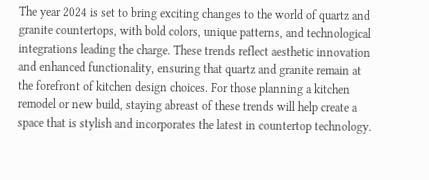The year 2024 is set to bring exciting changes to the world of quartz and granite countertops, with bold colors, unique patterns, and technological integrations leading the charge. These trends reflect aesthetic innovation and enhanced functionality, ensuring that quartz and granite remain at the forefront of kitchen design choices. For those planning a kitchen remodel or new build, staying abreast of these trends will help create a space that is stylish and incorporates the latest in countertop technology.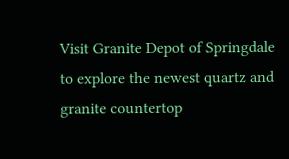Visit Granite Depot of Springdale to explore the newest quartz and granite countertop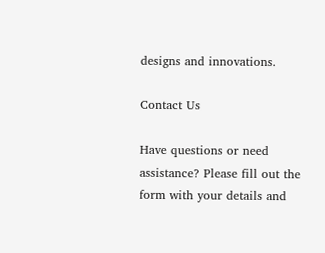designs and innovations.

Contact Us

Have questions or need assistance? Please fill out the form with your details and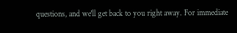questions, and we'll get back to you right away. For immediate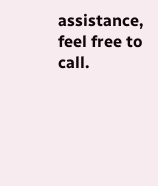assistance, feel free to call.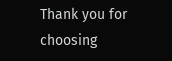Thank you for choosing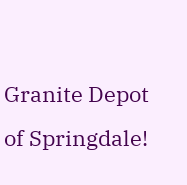Granite Depot of Springdale!